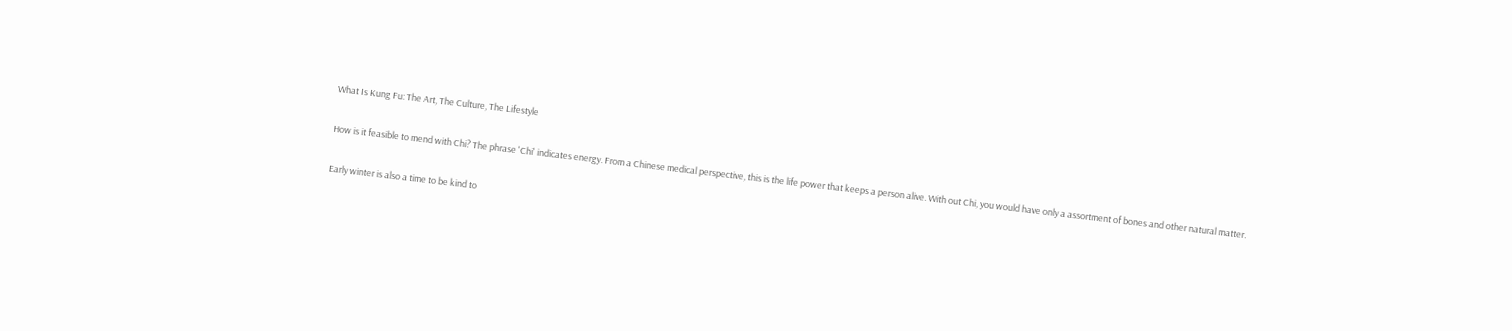What Is Kung Fu: The Art, The Culture, The Lifestyle

How is it feasible to mend with Chi? The phrase 'Chi' indicates energy. From a Chinese medical perspective, this is the life power that keeps a person alive. With out Chi, you would have only a assortment of bones and other natural matter.

Early winter is also a time to be kind to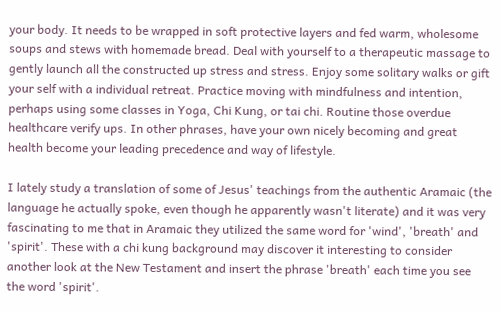your body. It needs to be wrapped in soft protective layers and fed warm, wholesome soups and stews with homemade bread. Deal with yourself to a therapeutic massage to gently launch all the constructed up stress and stress. Enjoy some solitary walks or gift your self with a individual retreat. Practice moving with mindfulness and intention, perhaps using some classes in Yoga, Chi Kung, or tai chi. Routine those overdue healthcare verify ups. In other phrases, have your own nicely becoming and great health become your leading precedence and way of lifestyle.

I lately study a translation of some of Jesus' teachings from the authentic Aramaic (the language he actually spoke, even though he apparently wasn't literate) and it was very fascinating to me that in Aramaic they utilized the same word for 'wind', 'breath' and 'spirit'. These with a chi kung background may discover it interesting to consider another look at the New Testament and insert the phrase 'breath' each time you see the word 'spirit'.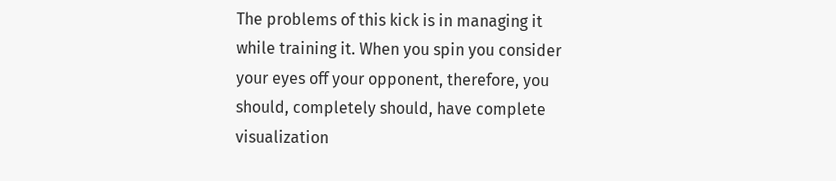The problems of this kick is in managing it while training it. When you spin you consider your eyes off your opponent, therefore, you should, completely should, have complete visualization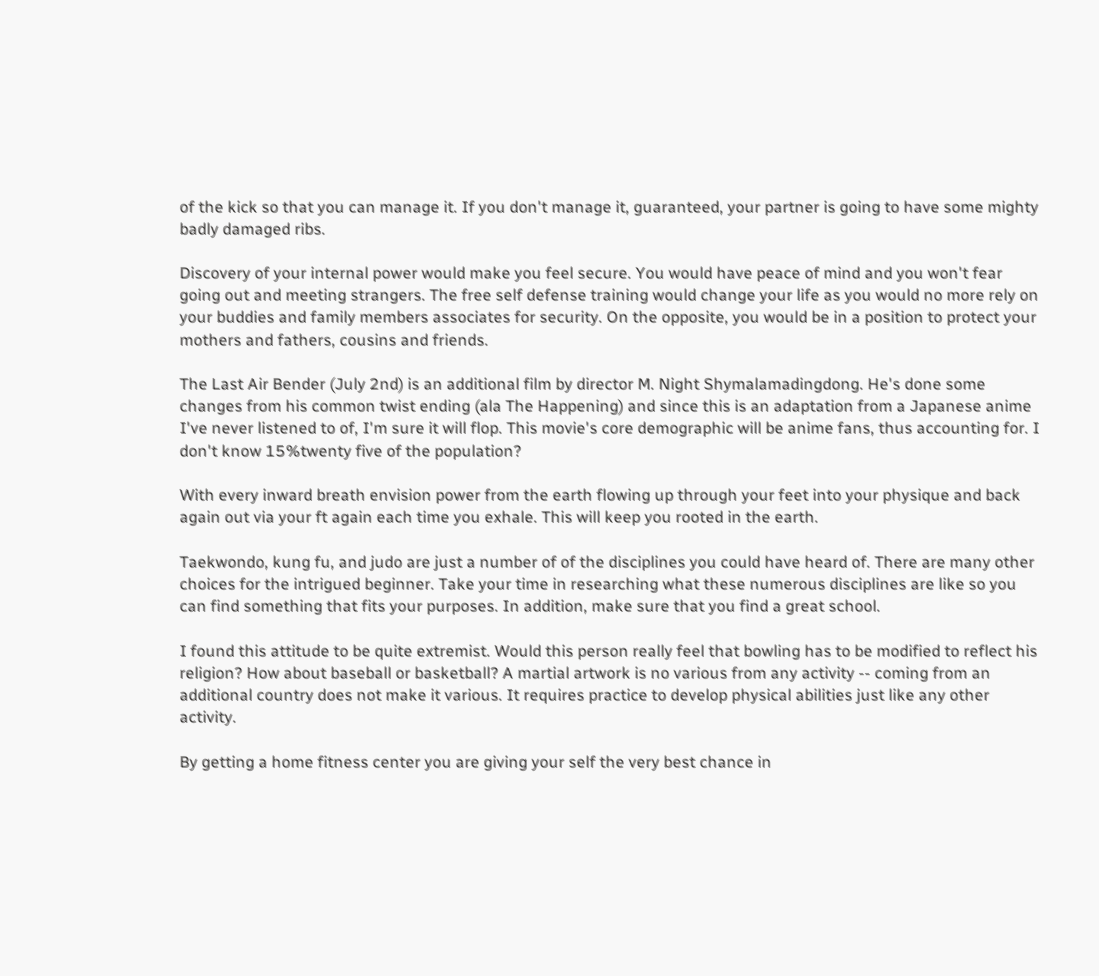of the kick so that you can manage it. If you don't manage it, guaranteed, your partner is going to have some mighty badly damaged ribs.

Discovery of your internal power would make you feel secure. You would have peace of mind and you won't fear going out and meeting strangers. The free self defense training would change your life as you would no more rely on your buddies and family members associates for security. On the opposite, you would be in a position to protect your mothers and fathers, cousins and friends.

The Last Air Bender (July 2nd) is an additional film by director M. Night Shymalamadingdong. He's done some changes from his common twist ending (ala The Happening) and since this is an adaptation from a Japanese anime I've never listened to of, I'm sure it will flop. This movie's core demographic will be anime fans, thus accounting for. I don't know 15%twenty five of the population?

With every inward breath envision power from the earth flowing up through your feet into your physique and back again out via your ft again each time you exhale. This will keep you rooted in the earth.

Taekwondo, kung fu, and judo are just a number of of the disciplines you could have heard of. There are many other choices for the intrigued beginner. Take your time in researching what these numerous disciplines are like so you can find something that fits your purposes. In addition, make sure that you find a great school.

I found this attitude to be quite extremist. Would this person really feel that bowling has to be modified to reflect his religion? How about baseball or basketball? A martial artwork is no various from any activity -- coming from an additional country does not make it various. It requires practice to develop physical abilities just like any other activity.

By getting a home fitness center you are giving your self the very best chance in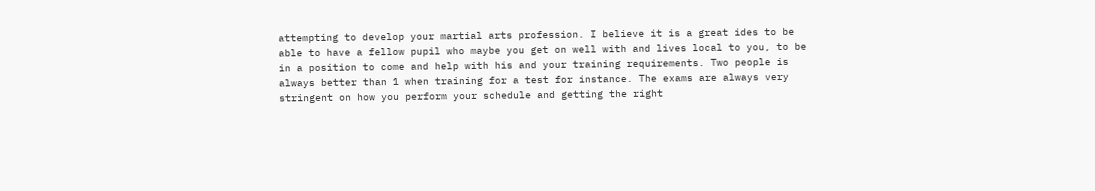attempting to develop your martial arts profession. I believe it is a great ides to be able to have a fellow pupil who maybe you get on well with and lives local to you, to be in a position to come and help with his and your training requirements. Two people is always better than 1 when training for a test for instance. The exams are always very stringent on how you perform your schedule and getting the right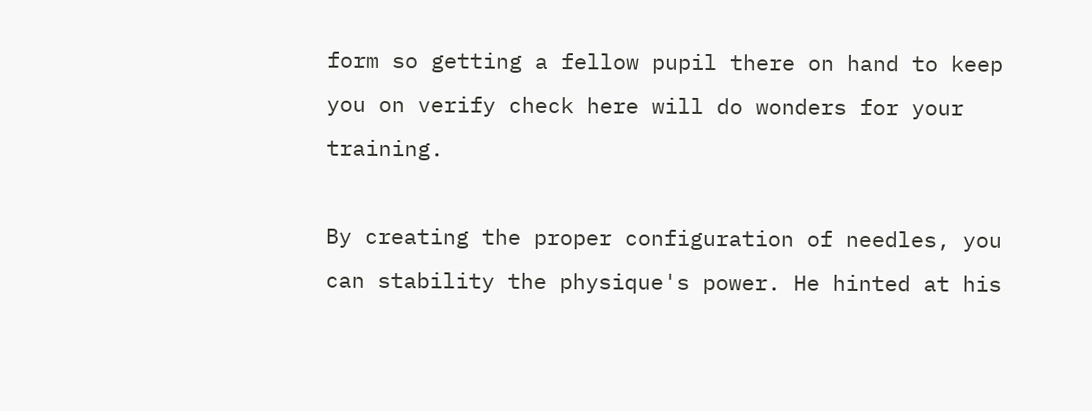form so getting a fellow pupil there on hand to keep you on verify check here will do wonders for your training.

By creating the proper configuration of needles, you can stability the physique's power. He hinted at his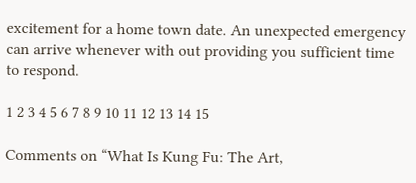excitement for a home town date. An unexpected emergency can arrive whenever with out providing you sufficient time to respond.

1 2 3 4 5 6 7 8 9 10 11 12 13 14 15

Comments on “What Is Kung Fu: The Art,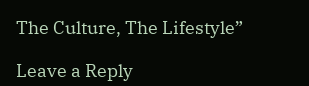The Culture, The Lifestyle”

Leave a Reply